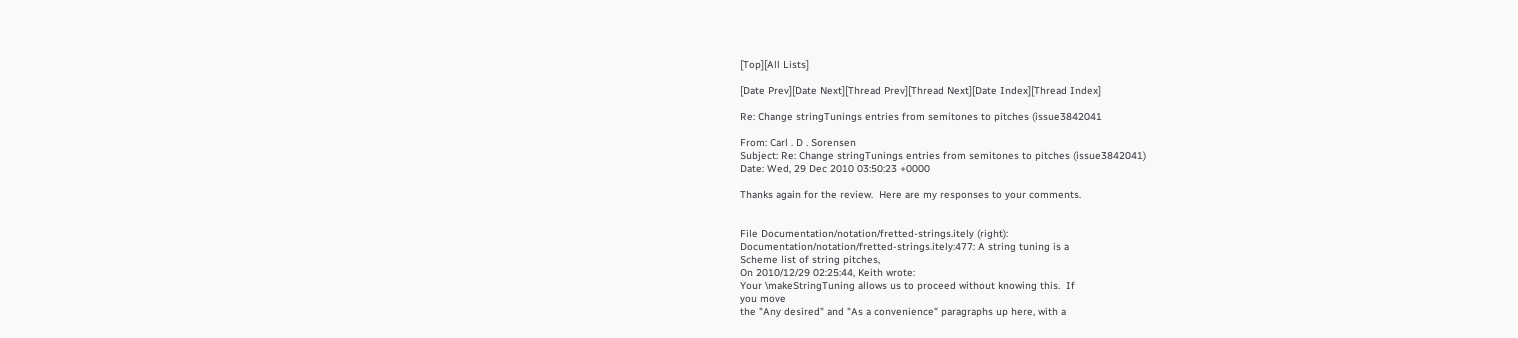[Top][All Lists]

[Date Prev][Date Next][Thread Prev][Thread Next][Date Index][Thread Index]

Re: Change stringTunings entries from semitones to pitches (issue3842041

From: Carl . D . Sorensen
Subject: Re: Change stringTunings entries from semitones to pitches (issue3842041)
Date: Wed, 29 Dec 2010 03:50:23 +0000

Thanks again for the review.  Here are my responses to your comments.


File Documentation/notation/fretted-strings.itely (right):
Documentation/notation/fretted-strings.itely:477: A string tuning is a
Scheme list of string pitches,
On 2010/12/29 02:25:44, Keith wrote:
Your \makeStringTuning allows us to proceed without knowing this.  If
you move
the "Any desired" and "As a convenience" paragraphs up here, with a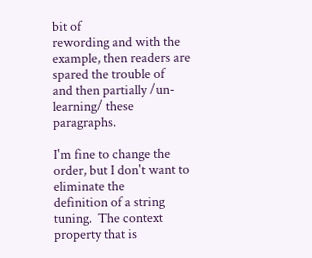bit of
rewording and with the example, then readers are spared the trouble of
and then partially /un-learning/ these paragraphs.

I'm fine to change the order, but I don't want to eliminate the
definition of a string tuning.  The context property that is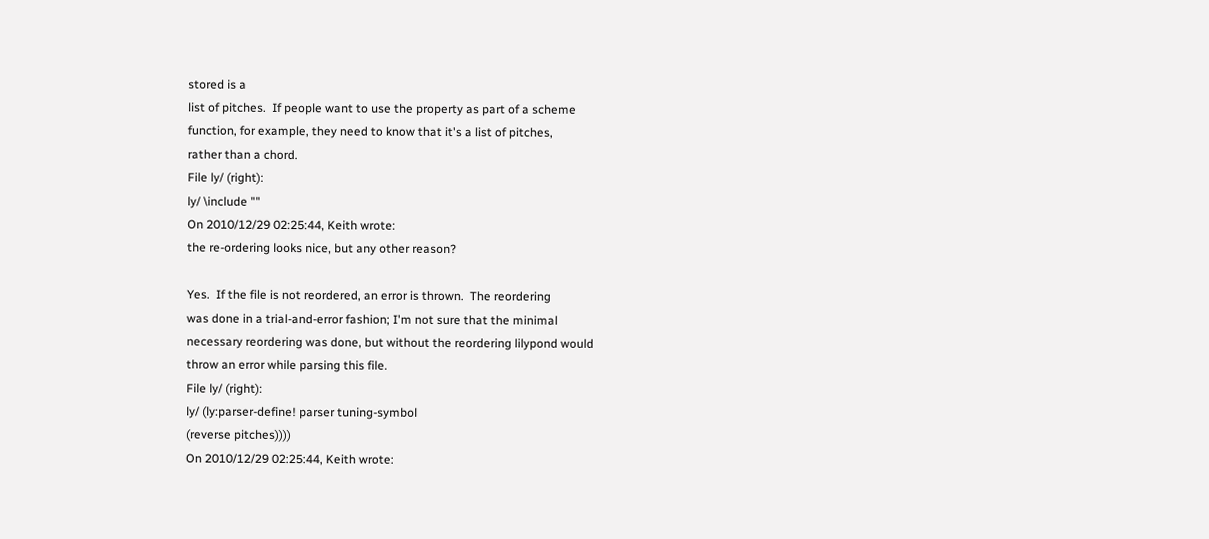stored is a
list of pitches.  If people want to use the property as part of a scheme
function, for example, they need to know that it's a list of pitches,
rather than a chord.
File ly/ (right):
ly/ \include ""
On 2010/12/29 02:25:44, Keith wrote:
the re-ordering looks nice, but any other reason?

Yes.  If the file is not reordered, an error is thrown.  The reordering
was done in a trial-and-error fashion; I'm not sure that the minimal
necessary reordering was done, but without the reordering lilypond would
throw an error while parsing this file.
File ly/ (right):
ly/ (ly:parser-define! parser tuning-symbol
(reverse pitches))))
On 2010/12/29 02:25:44, Keith wrote: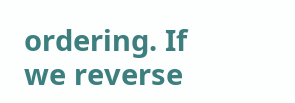ordering. If we reverse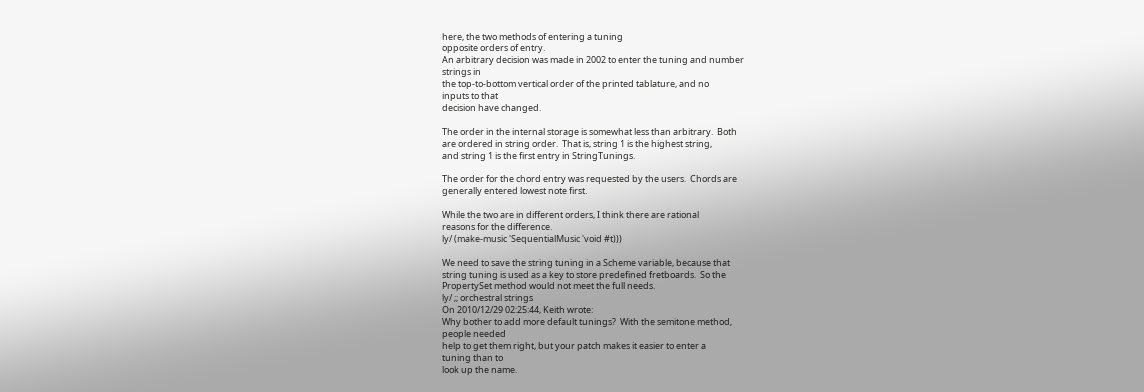here, the two methods of entering a tuning
opposite orders of entry.
An arbitrary decision was made in 2002 to enter the tuning and number
strings in
the top-to-bottom vertical order of the printed tablature, and no
inputs to that
decision have changed.

The order in the internal storage is somewhat less than arbitrary.  Both
are ordered in string order.  That is, string 1 is the highest string,
and string 1 is the first entry in StringTunings.

The order for the chord entry was requested by the users.  Chords are
generally entered lowest note first.

While the two are in different orders, I think there are rational
reasons for the difference.
ly/ (make-music 'SequentialMusic 'void #t)))

We need to save the string tuning in a Scheme variable, because that
string tuning is used as a key to store predefined fretboards.  So the
PropertySet method would not meet the full needs.
ly/ ;; orchestral strings
On 2010/12/29 02:25:44, Keith wrote:
Why bother to add more default tunings?  With the semitone method,
people needed
help to get them right, but your patch makes it easier to enter a
tuning than to
look up the name.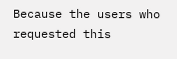Because the users who requested this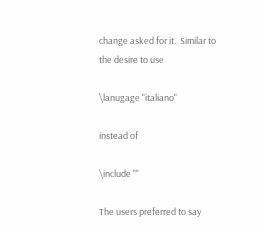change asked for it.  Similar to
the desire to use

\lanugage "italiano"

instead of

\include ""

The users preferred to say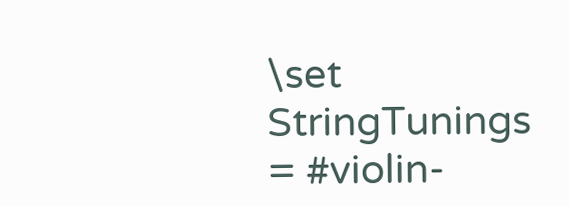\set StringTunings = #violin-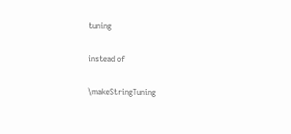tuning

instead of

\makeStringTuning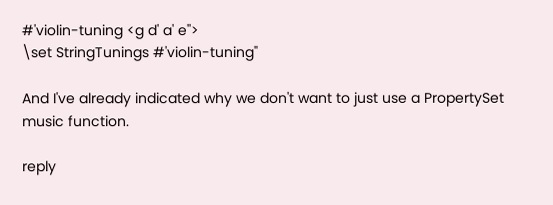#'violin-tuning <g d' a' e''>
\set StringTunings #'violin-tuning"

And I've already indicated why we don't want to just use a PropertySet
music function.

reply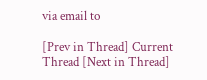via email to

[Prev in Thread] Current Thread [Next in Thread]